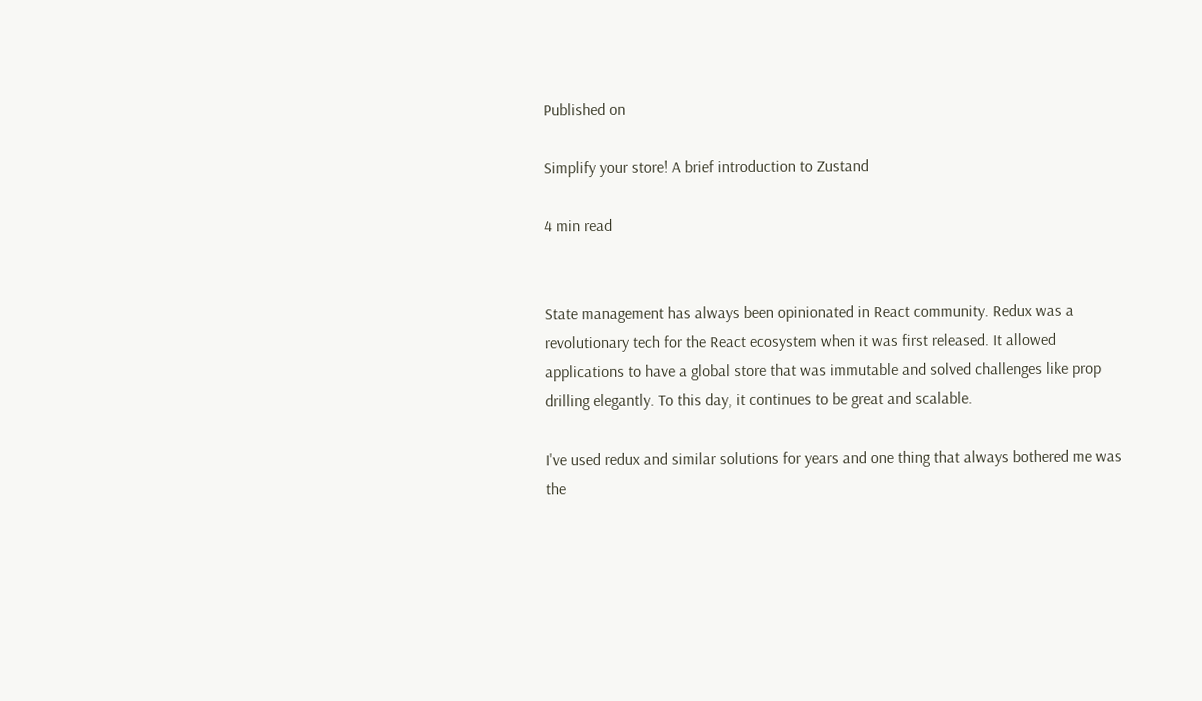Published on

Simplify your store! A brief introduction to Zustand

4 min read


State management has always been opinionated in React community. Redux was a revolutionary tech for the React ecosystem when it was first released. It allowed applications to have a global store that was immutable and solved challenges like prop drilling elegantly. To this day, it continues to be great and scalable.

I've used redux and similar solutions for years and one thing that always bothered me was the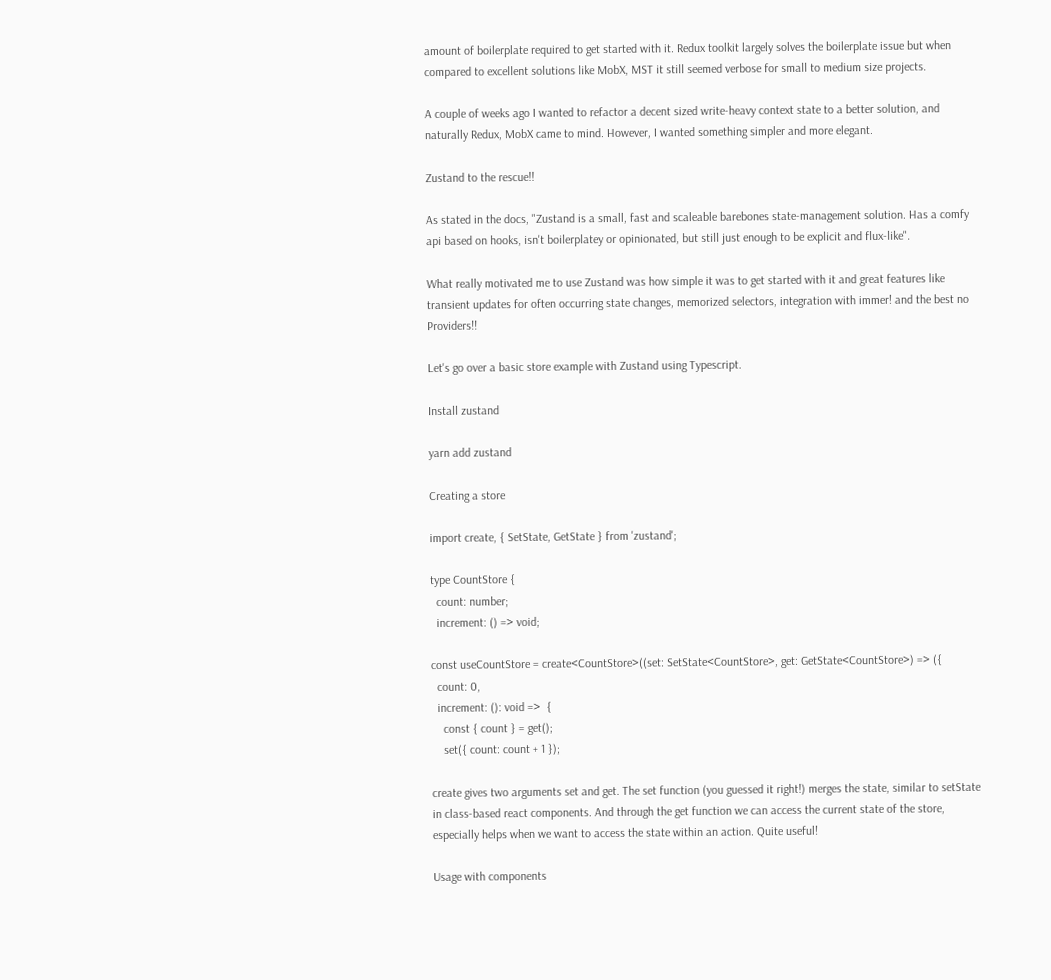amount of boilerplate required to get started with it. Redux toolkit largely solves the boilerplate issue but when compared to excellent solutions like MobX, MST it still seemed verbose for small to medium size projects.

A couple of weeks ago I wanted to refactor a decent sized write-heavy context state to a better solution, and naturally Redux, MobX came to mind. However, I wanted something simpler and more elegant.

Zustand to the rescue!!

As stated in the docs, "Zustand is a small, fast and scaleable barebones state-management solution. Has a comfy api based on hooks, isn't boilerplatey or opinionated, but still just enough to be explicit and flux-like".

What really motivated me to use Zustand was how simple it was to get started with it and great features like transient updates for often occurring state changes, memorized selectors, integration with immer! and the best no Providers!!

Let's go over a basic store example with Zustand using Typescript.

Install zustand

yarn add zustand

Creating a store

import create, { SetState, GetState } from 'zustand';

type CountStore {
  count: number;
  increment: () => void;

const useCountStore = create<CountStore>((set: SetState<CountStore>, get: GetState<CountStore>) => ({
  count: 0,
  increment: (): void =>  {
    const { count } = get();
    set({ count: count + 1 });

create gives two arguments set and get. The set function (you guessed it right!) merges the state, similar to setState in class-based react components. And through the get function we can access the current state of the store, especially helps when we want to access the state within an action. Quite useful!

Usage with components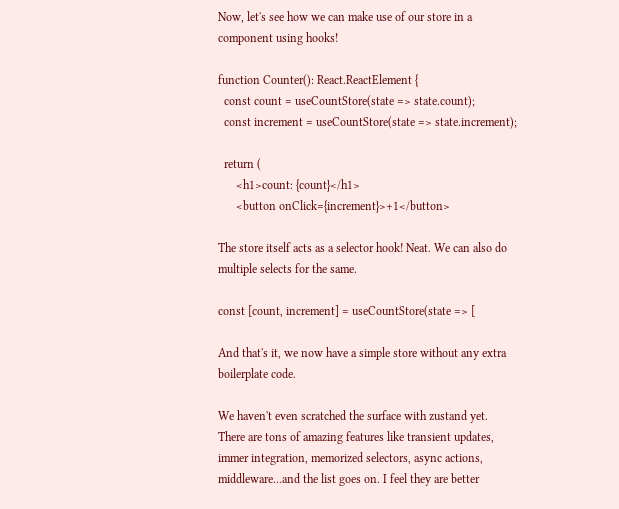Now, let's see how we can make use of our store in a component using hooks!

function Counter(): React.ReactElement {
  const count = useCountStore(state => state.count);
  const increment = useCountStore(state => state.increment);

  return (
      <h1>count: {count}</h1>
      <button onClick={increment}>+1</button>

The store itself acts as a selector hook! Neat. We can also do multiple selects for the same.

const [count, increment] = useCountStore(state => [

And that's it, we now have a simple store without any extra boilerplate code.

We haven't even scratched the surface with zustand yet. There are tons of amazing features like transient updates, immer integration, memorized selectors, async actions, middleware...and the list goes on. I feel they are better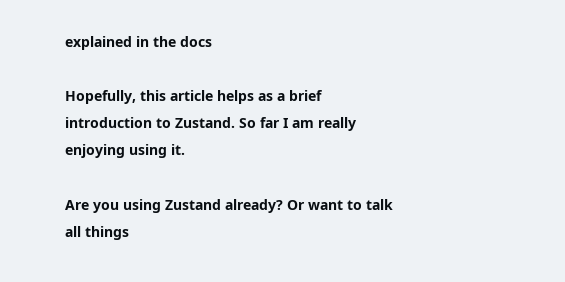explained in the docs

Hopefully, this article helps as a brief introduction to Zustand. So far I am really enjoying using it.

Are you using Zustand already? Or want to talk all things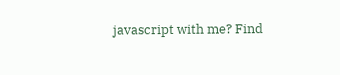javascript with me? Find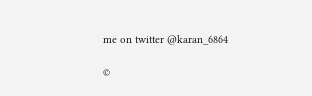me on twitter @karan_6864

©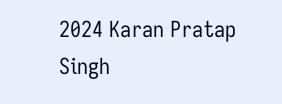2024 Karan Pratap Singh